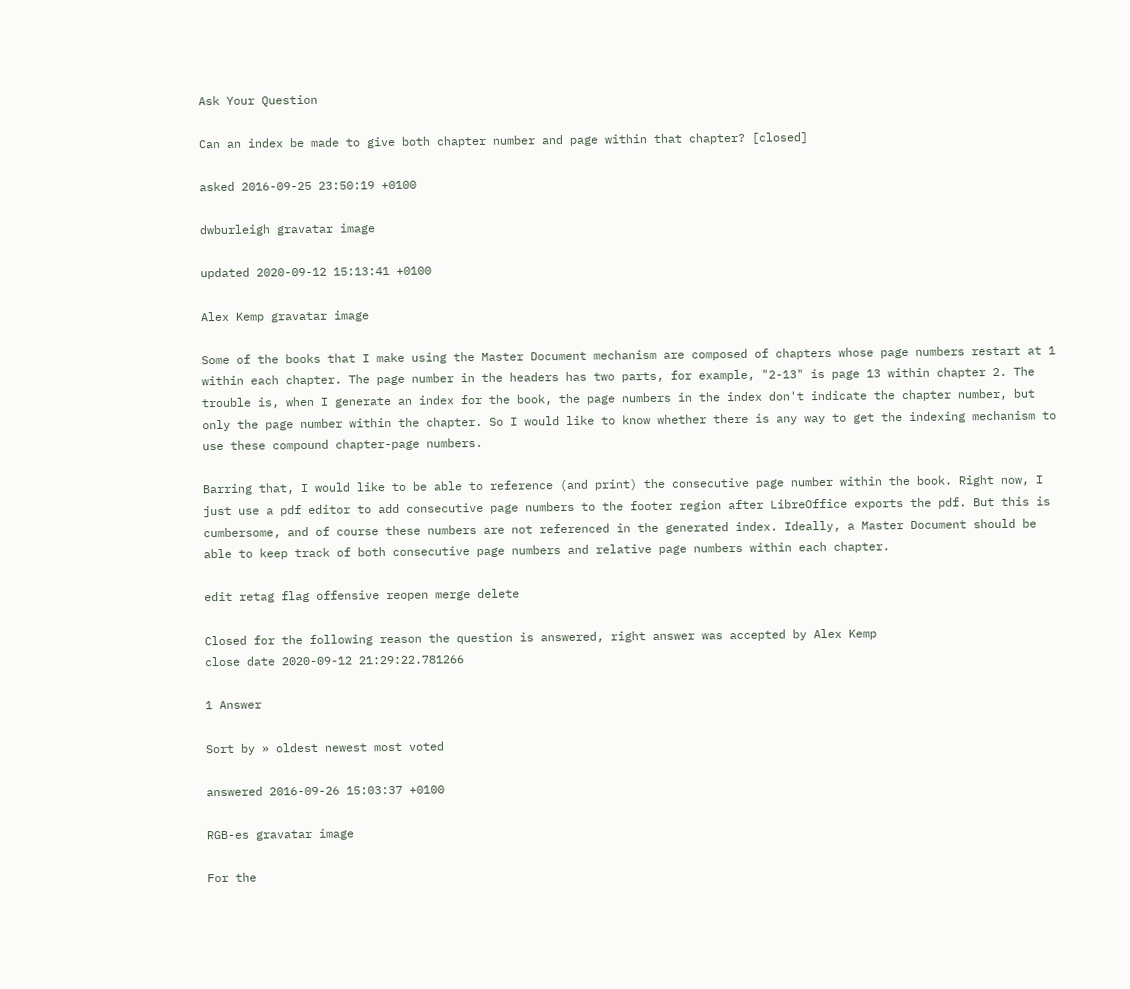Ask Your Question

Can an index be made to give both chapter number and page within that chapter? [closed]

asked 2016-09-25 23:50:19 +0100

dwburleigh gravatar image

updated 2020-09-12 15:13:41 +0100

Alex Kemp gravatar image

Some of the books that I make using the Master Document mechanism are composed of chapters whose page numbers restart at 1 within each chapter. The page number in the headers has two parts, for example, "2-13" is page 13 within chapter 2. The trouble is, when I generate an index for the book, the page numbers in the index don't indicate the chapter number, but only the page number within the chapter. So I would like to know whether there is any way to get the indexing mechanism to use these compound chapter-page numbers.

Barring that, I would like to be able to reference (and print) the consecutive page number within the book. Right now, I just use a pdf editor to add consecutive page numbers to the footer region after LibreOffice exports the pdf. But this is cumbersome, and of course these numbers are not referenced in the generated index. Ideally, a Master Document should be able to keep track of both consecutive page numbers and relative page numbers within each chapter.

edit retag flag offensive reopen merge delete

Closed for the following reason the question is answered, right answer was accepted by Alex Kemp
close date 2020-09-12 21:29:22.781266

1 Answer

Sort by » oldest newest most voted

answered 2016-09-26 15:03:37 +0100

RGB-es gravatar image

For the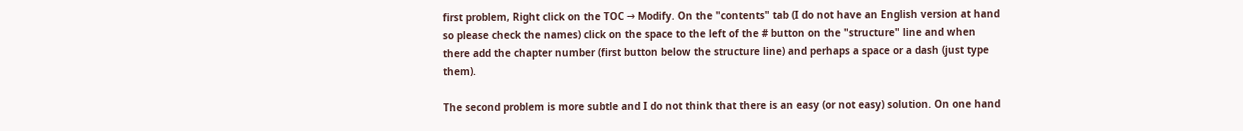first problem, Right click on the TOC → Modify. On the "contents" tab (I do not have an English version at hand so please check the names) click on the space to the left of the # button on the "structure" line and when there add the chapter number (first button below the structure line) and perhaps a space or a dash (just type them).

The second problem is more subtle and I do not think that there is an easy (or not easy) solution. On one hand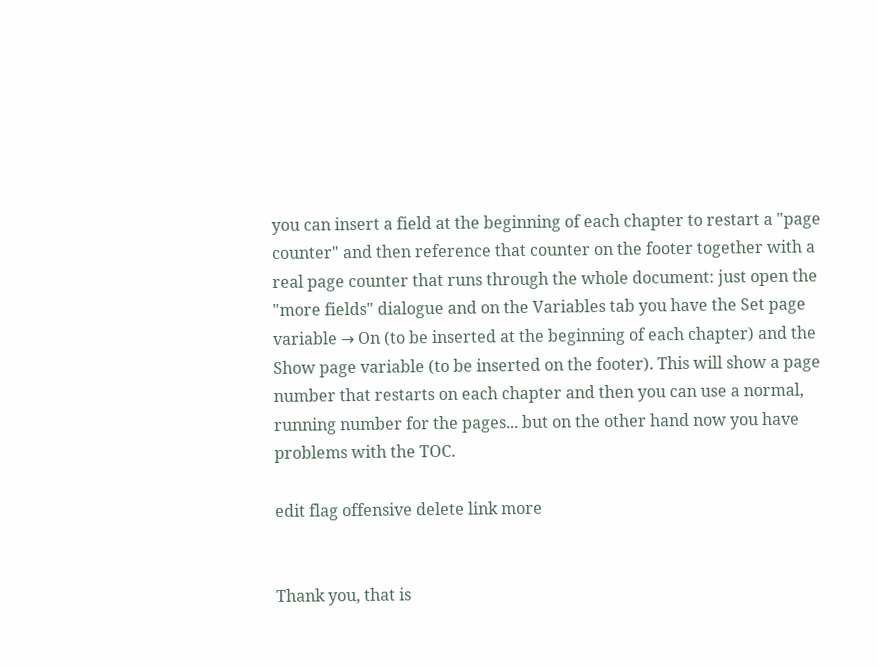you can insert a field at the beginning of each chapter to restart a "page counter" and then reference that counter on the footer together with a real page counter that runs through the whole document: just open the "more fields" dialogue and on the Variables tab you have the Set page variable → On (to be inserted at the beginning of each chapter) and the Show page variable (to be inserted on the footer). This will show a page number that restarts on each chapter and then you can use a normal, running number for the pages... but on the other hand now you have problems with the TOC.

edit flag offensive delete link more


Thank you, that is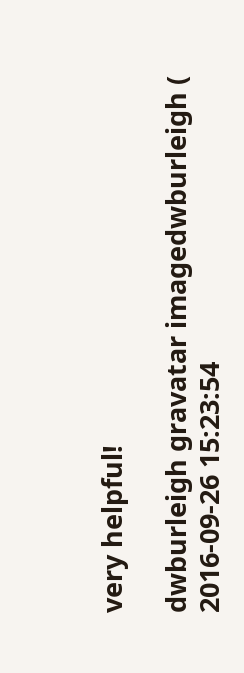very helpful!

dwburleigh gravatar imagedwburleigh ( 2016-09-26 15:23:54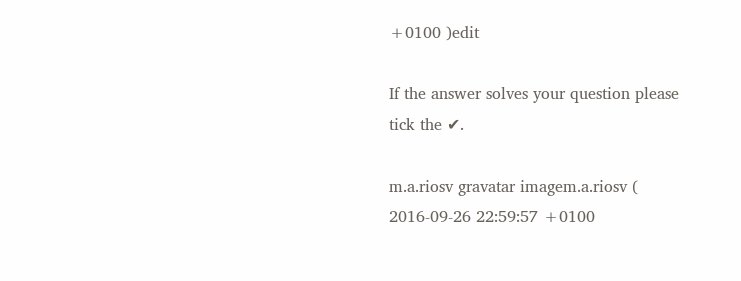+0100 )edit

If the answer solves your question please tick the ✔.

m.a.riosv gravatar imagem.a.riosv ( 2016-09-26 22:59:57 +0100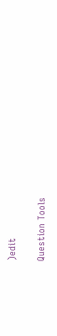)edit

Question Tools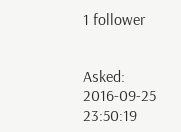1 follower


Asked: 2016-09-25 23:50:19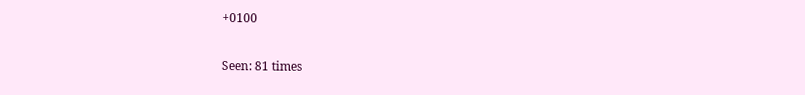+0100

Seen: 81 times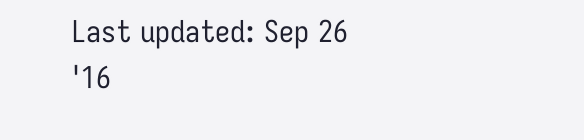Last updated: Sep 26 '16